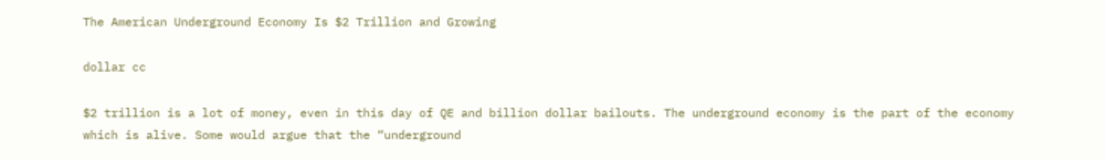The American Underground Economy Is $2 Trillion and Growing

dollar cc

$2 trillion is a lot of money, even in this day of QE and billion dollar bailouts. The underground economy is the part of the economy which is alive. Some would argue that the “underground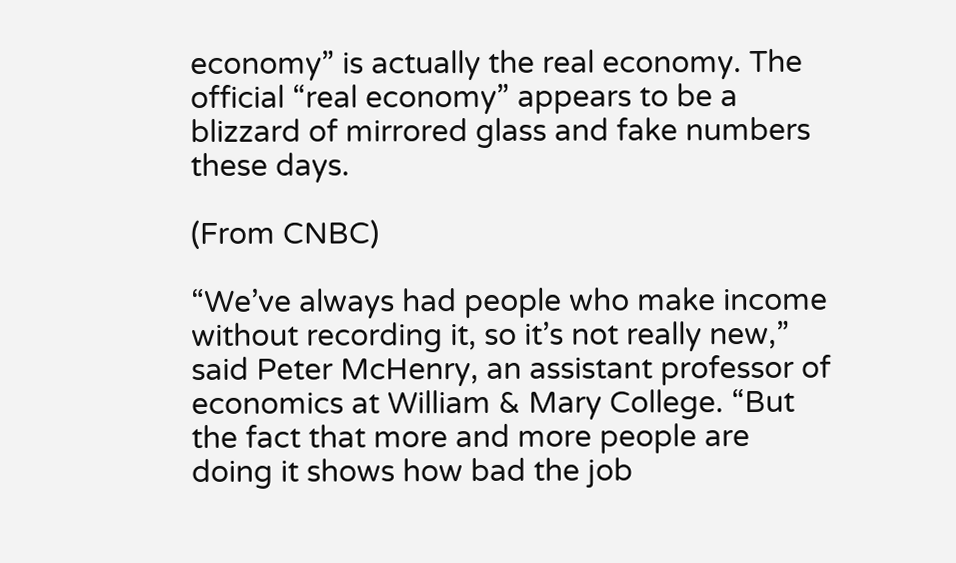economy” is actually the real economy. The official “real economy” appears to be a blizzard of mirrored glass and fake numbers these days.

(From CNBC)

“We’ve always had people who make income without recording it, so it’s not really new,” said Peter McHenry, an assistant professor of economics at William & Mary College. “But the fact that more and more people are doing it shows how bad the job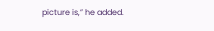picture is,” he added.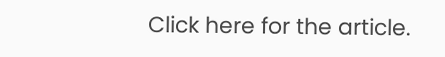Click here for the article.